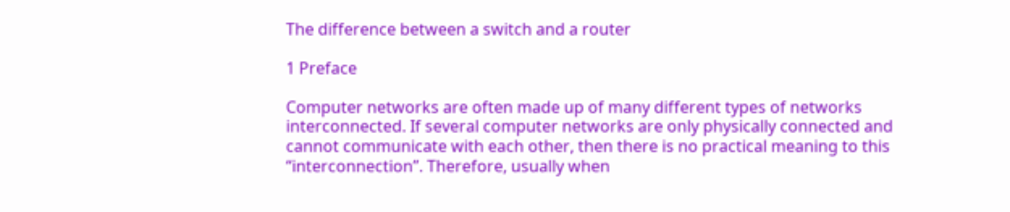The difference between a switch and a router

1 Preface

Computer networks are often made up of many different types of networks interconnected. If several computer networks are only physically connected and cannot communicate with each other, then there is no practical meaning to this “interconnection”. Therefore, usually when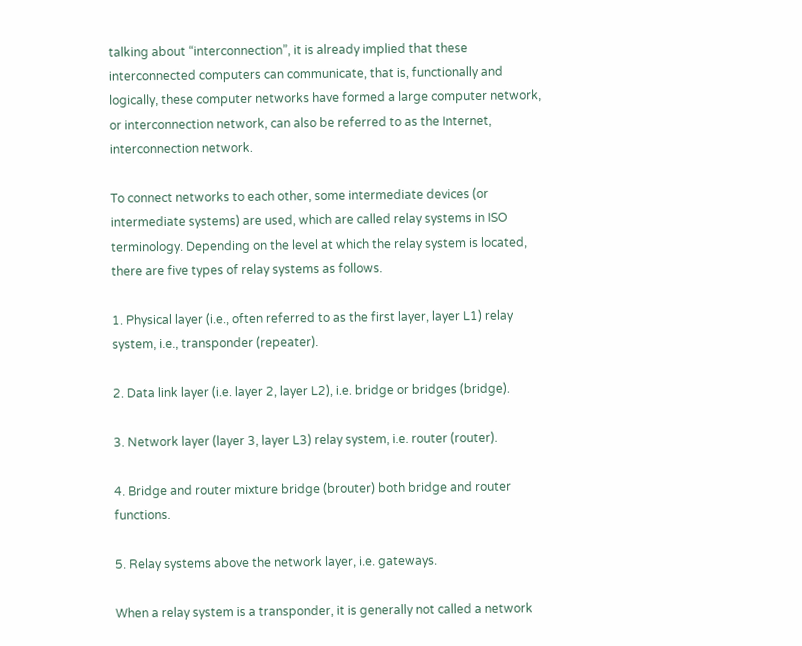talking about “interconnection”, it is already implied that these interconnected computers can communicate, that is, functionally and logically, these computer networks have formed a large computer network, or interconnection network, can also be referred to as the Internet, interconnection network.

To connect networks to each other, some intermediate devices (or intermediate systems) are used, which are called relay systems in ISO terminology. Depending on the level at which the relay system is located, there are five types of relay systems as follows.

1. Physical layer (i.e., often referred to as the first layer, layer L1) relay system, i.e., transponder (repeater).

2. Data link layer (i.e. layer 2, layer L2), i.e. bridge or bridges (bridge).

3. Network layer (layer 3, layer L3) relay system, i.e. router (router).

4. Bridge and router mixture bridge (brouter) both bridge and router functions.

5. Relay systems above the network layer, i.e. gateways.

When a relay system is a transponder, it is generally not called a network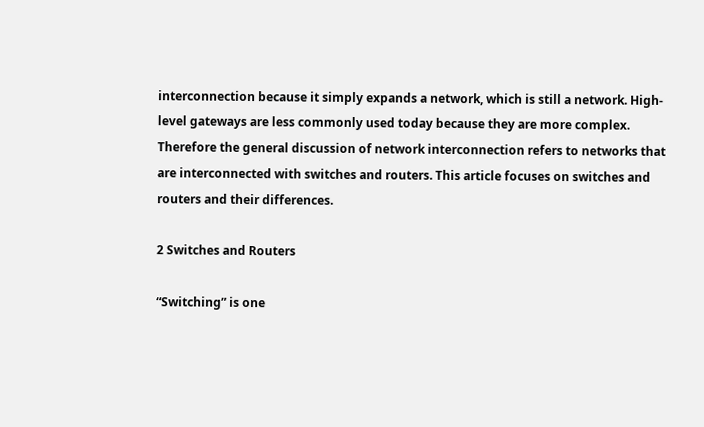interconnection because it simply expands a network, which is still a network. High-level gateways are less commonly used today because they are more complex. Therefore the general discussion of network interconnection refers to networks that are interconnected with switches and routers. This article focuses on switches and routers and their differences.

2 Switches and Routers

“Switching” is one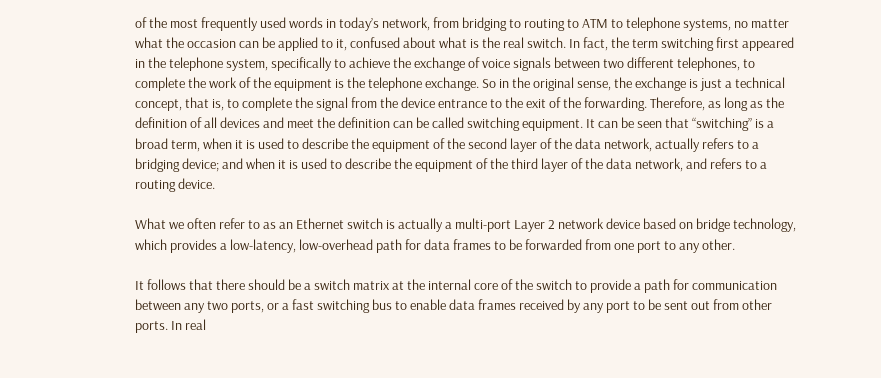of the most frequently used words in today’s network, from bridging to routing to ATM to telephone systems, no matter what the occasion can be applied to it, confused about what is the real switch. In fact, the term switching first appeared in the telephone system, specifically to achieve the exchange of voice signals between two different telephones, to complete the work of the equipment is the telephone exchange. So in the original sense, the exchange is just a technical concept, that is, to complete the signal from the device entrance to the exit of the forwarding. Therefore, as long as the definition of all devices and meet the definition can be called switching equipment. It can be seen that “switching” is a broad term, when it is used to describe the equipment of the second layer of the data network, actually refers to a bridging device; and when it is used to describe the equipment of the third layer of the data network, and refers to a routing device.

What we often refer to as an Ethernet switch is actually a multi-port Layer 2 network device based on bridge technology, which provides a low-latency, low-overhead path for data frames to be forwarded from one port to any other.

It follows that there should be a switch matrix at the internal core of the switch to provide a path for communication between any two ports, or a fast switching bus to enable data frames received by any port to be sent out from other ports. In real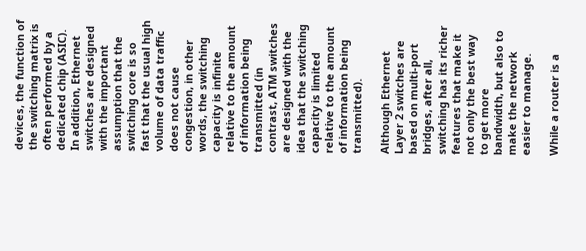devices, the function of the switching matrix is often performed by a dedicated chip (ASIC). In addition, Ethernet switches are designed with the important assumption that the switching core is so fast that the usual high volume of data traffic does not cause congestion, in other words, the switching capacity is infinite relative to the amount of information being transmitted (in contrast, ATM switches are designed with the idea that the switching capacity is limited relative to the amount of information being transmitted).

Although Ethernet Layer 2 switches are based on multi-port bridges, after all, switching has its richer features that make it not only the best way to get more bandwidth, but also to make the network easier to manage.

While a router is a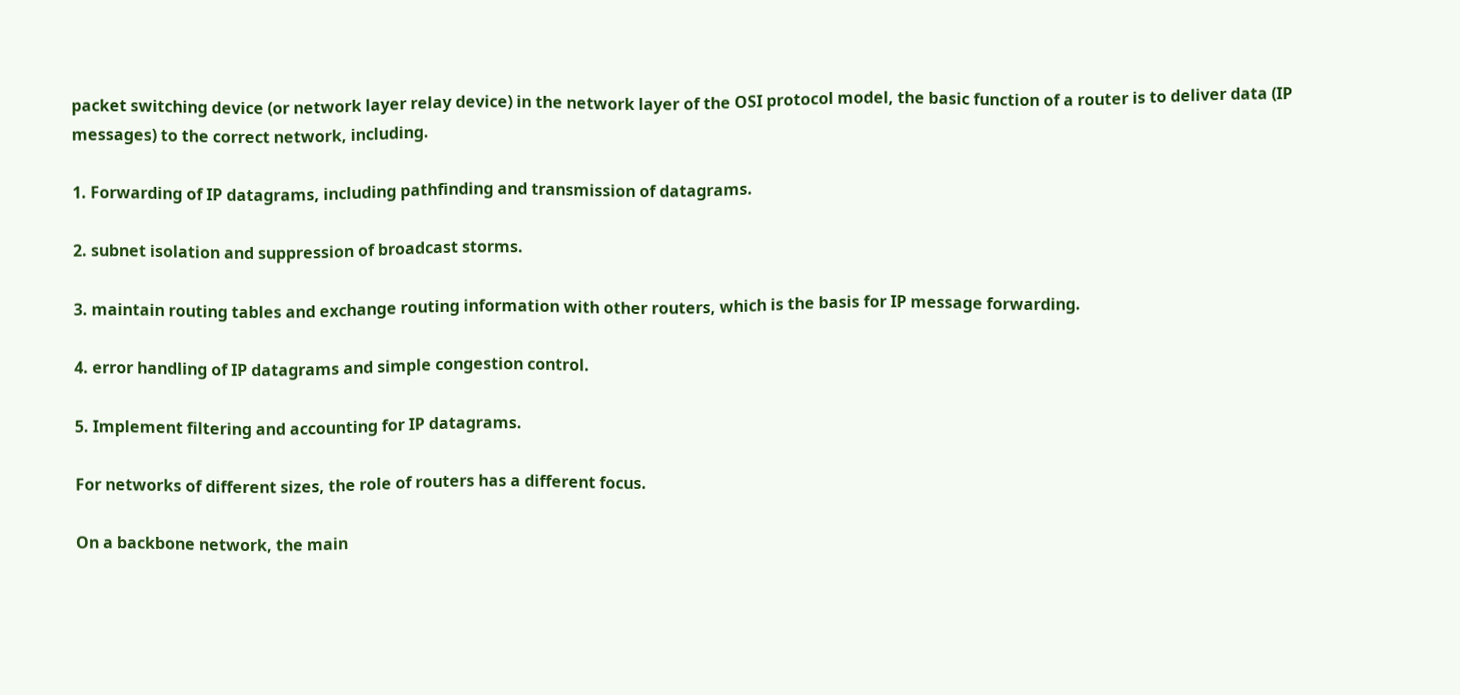packet switching device (or network layer relay device) in the network layer of the OSI protocol model, the basic function of a router is to deliver data (IP messages) to the correct network, including.

1. Forwarding of IP datagrams, including pathfinding and transmission of datagrams.

2. subnet isolation and suppression of broadcast storms.

3. maintain routing tables and exchange routing information with other routers, which is the basis for IP message forwarding.

4. error handling of IP datagrams and simple congestion control.

5. Implement filtering and accounting for IP datagrams.

For networks of different sizes, the role of routers has a different focus.

On a backbone network, the main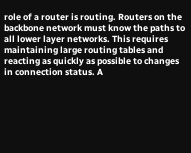role of a router is routing. Routers on the backbone network must know the paths to all lower layer networks. This requires maintaining large routing tables and reacting as quickly as possible to changes in connection status. A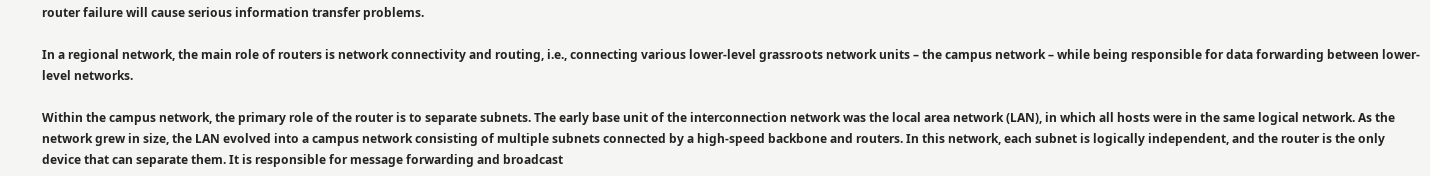router failure will cause serious information transfer problems.

In a regional network, the main role of routers is network connectivity and routing, i.e., connecting various lower-level grassroots network units – the campus network – while being responsible for data forwarding between lower-level networks.

Within the campus network, the primary role of the router is to separate subnets. The early base unit of the interconnection network was the local area network (LAN), in which all hosts were in the same logical network. As the network grew in size, the LAN evolved into a campus network consisting of multiple subnets connected by a high-speed backbone and routers. In this network, each subnet is logically independent, and the router is the only device that can separate them. It is responsible for message forwarding and broadcast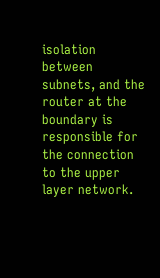isolation between subnets, and the router at the boundary is responsible for the connection to the upper layer network.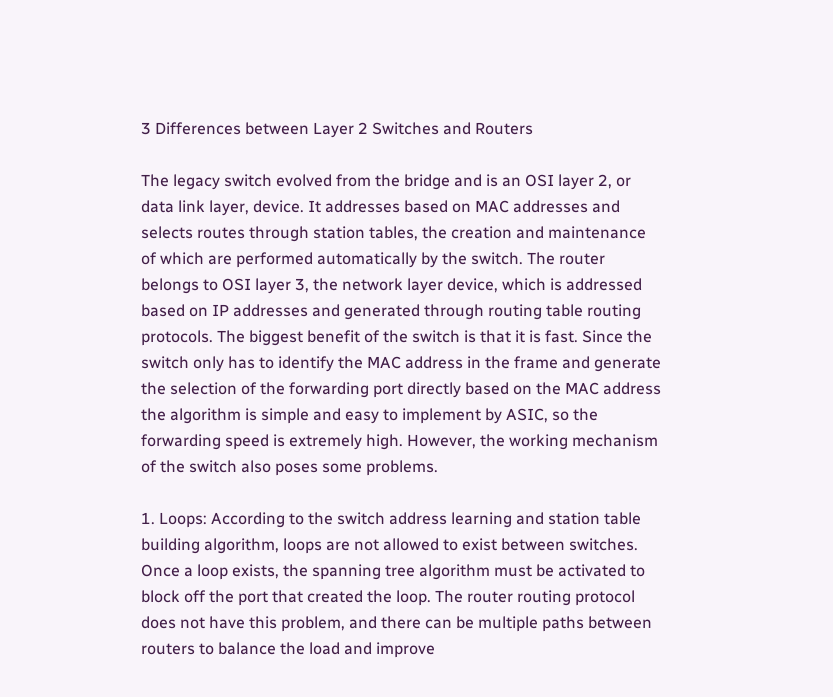3 Differences between Layer 2 Switches and Routers

The legacy switch evolved from the bridge and is an OSI layer 2, or data link layer, device. It addresses based on MAC addresses and selects routes through station tables, the creation and maintenance of which are performed automatically by the switch. The router belongs to OSI layer 3, the network layer device, which is addressed based on IP addresses and generated through routing table routing protocols. The biggest benefit of the switch is that it is fast. Since the switch only has to identify the MAC address in the frame and generate the selection of the forwarding port directly based on the MAC address the algorithm is simple and easy to implement by ASIC, so the forwarding speed is extremely high. However, the working mechanism of the switch also poses some problems.

1. Loops: According to the switch address learning and station table building algorithm, loops are not allowed to exist between switches. Once a loop exists, the spanning tree algorithm must be activated to block off the port that created the loop. The router routing protocol does not have this problem, and there can be multiple paths between routers to balance the load and improve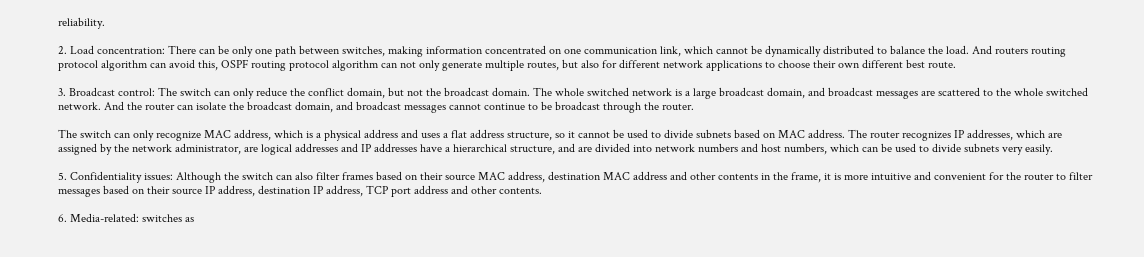reliability.

2. Load concentration: There can be only one path between switches, making information concentrated on one communication link, which cannot be dynamically distributed to balance the load. And routers routing protocol algorithm can avoid this, OSPF routing protocol algorithm can not only generate multiple routes, but also for different network applications to choose their own different best route.

3. Broadcast control: The switch can only reduce the conflict domain, but not the broadcast domain. The whole switched network is a large broadcast domain, and broadcast messages are scattered to the whole switched network. And the router can isolate the broadcast domain, and broadcast messages cannot continue to be broadcast through the router.

The switch can only recognize MAC address, which is a physical address and uses a flat address structure, so it cannot be used to divide subnets based on MAC address. The router recognizes IP addresses, which are assigned by the network administrator, are logical addresses and IP addresses have a hierarchical structure, and are divided into network numbers and host numbers, which can be used to divide subnets very easily.

5. Confidentiality issues: Although the switch can also filter frames based on their source MAC address, destination MAC address and other contents in the frame, it is more intuitive and convenient for the router to filter messages based on their source IP address, destination IP address, TCP port address and other contents.

6. Media-related: switches as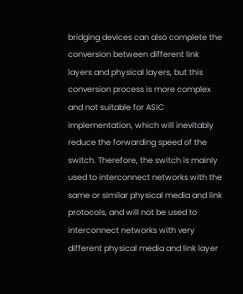bridging devices can also complete the conversion between different link layers and physical layers, but this conversion process is more complex and not suitable for ASIC implementation, which will inevitably reduce the forwarding speed of the switch. Therefore, the switch is mainly used to interconnect networks with the same or similar physical media and link protocols, and will not be used to interconnect networks with very different physical media and link layer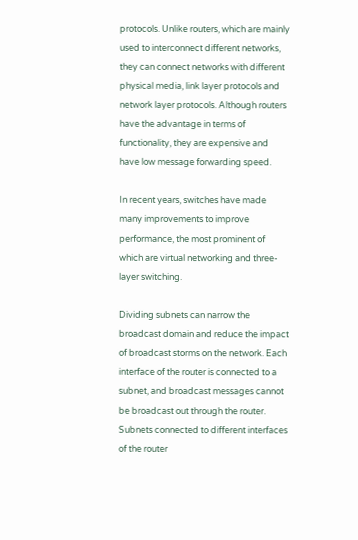protocols. Unlike routers, which are mainly used to interconnect different networks, they can connect networks with different physical media, link layer protocols and network layer protocols. Although routers have the advantage in terms of functionality, they are expensive and have low message forwarding speed.

In recent years, switches have made many improvements to improve performance, the most prominent of which are virtual networking and three-layer switching.

Dividing subnets can narrow the broadcast domain and reduce the impact of broadcast storms on the network. Each interface of the router is connected to a subnet, and broadcast messages cannot be broadcast out through the router. Subnets connected to different interfaces of the router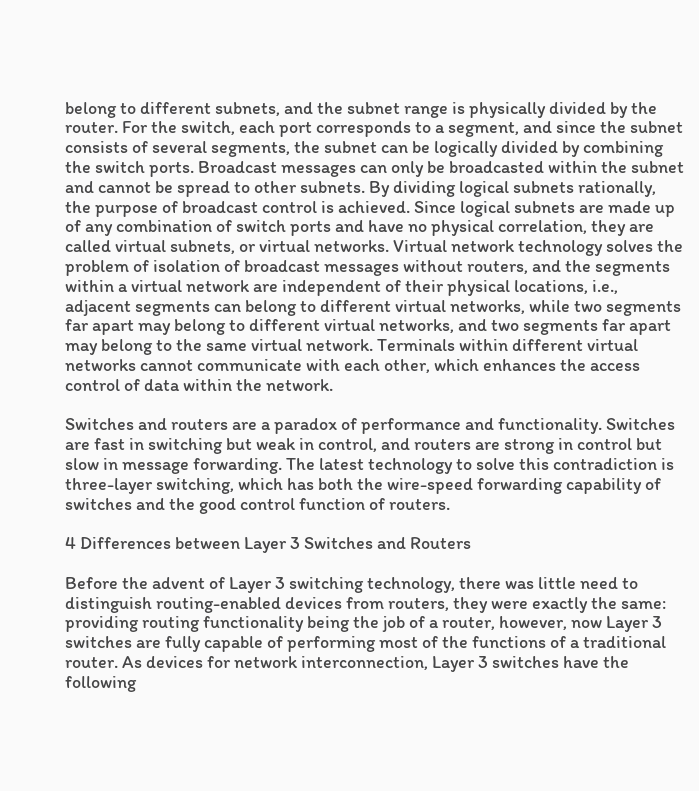belong to different subnets, and the subnet range is physically divided by the router. For the switch, each port corresponds to a segment, and since the subnet consists of several segments, the subnet can be logically divided by combining the switch ports. Broadcast messages can only be broadcasted within the subnet and cannot be spread to other subnets. By dividing logical subnets rationally, the purpose of broadcast control is achieved. Since logical subnets are made up of any combination of switch ports and have no physical correlation, they are called virtual subnets, or virtual networks. Virtual network technology solves the problem of isolation of broadcast messages without routers, and the segments within a virtual network are independent of their physical locations, i.e., adjacent segments can belong to different virtual networks, while two segments far apart may belong to different virtual networks, and two segments far apart may belong to the same virtual network. Terminals within different virtual networks cannot communicate with each other, which enhances the access control of data within the network.

Switches and routers are a paradox of performance and functionality. Switches are fast in switching but weak in control, and routers are strong in control but slow in message forwarding. The latest technology to solve this contradiction is three-layer switching, which has both the wire-speed forwarding capability of switches and the good control function of routers.

4 Differences between Layer 3 Switches and Routers

Before the advent of Layer 3 switching technology, there was little need to distinguish routing-enabled devices from routers, they were exactly the same: providing routing functionality being the job of a router, however, now Layer 3 switches are fully capable of performing most of the functions of a traditional router. As devices for network interconnection, Layer 3 switches have the following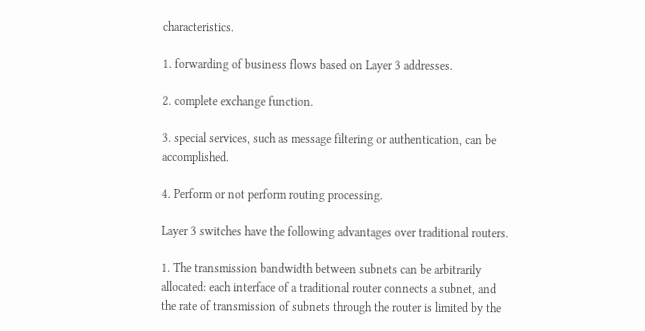characteristics.

1. forwarding of business flows based on Layer 3 addresses.

2. complete exchange function.

3. special services, such as message filtering or authentication, can be accomplished.

4. Perform or not perform routing processing.

Layer 3 switches have the following advantages over traditional routers.

1. The transmission bandwidth between subnets can be arbitrarily allocated: each interface of a traditional router connects a subnet, and the rate of transmission of subnets through the router is limited by the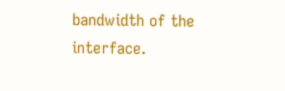bandwidth of the interface.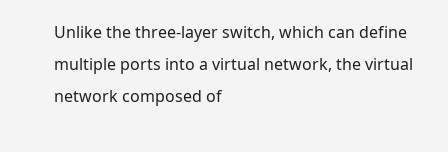Unlike the three-layer switch, which can define multiple ports into a virtual network, the virtual network composed of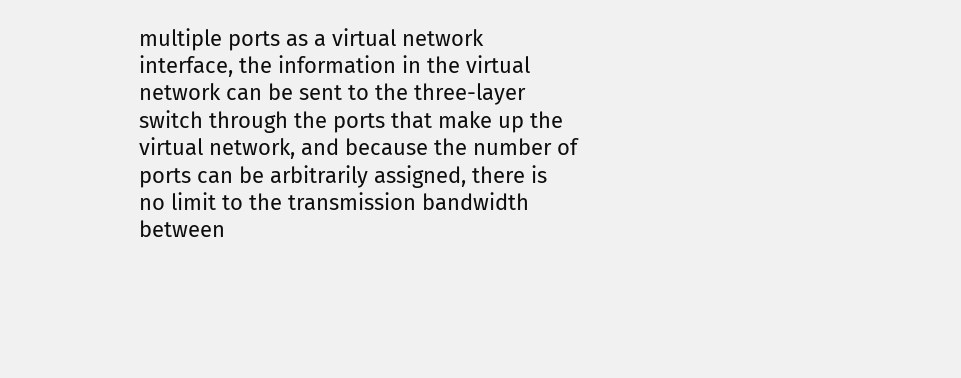multiple ports as a virtual network interface, the information in the virtual network can be sent to the three-layer switch through the ports that make up the virtual network, and because the number of ports can be arbitrarily assigned, there is no limit to the transmission bandwidth between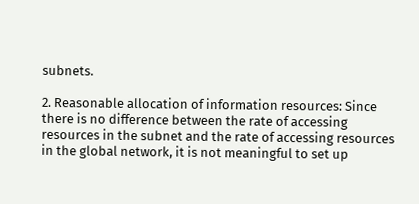subnets.

2. Reasonable allocation of information resources: Since there is no difference between the rate of accessing resources in the subnet and the rate of accessing resources in the global network, it is not meaningful to set up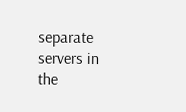separate servers in the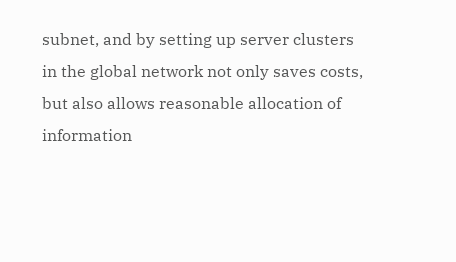subnet, and by setting up server clusters in the global network not only saves costs, but also allows reasonable allocation of information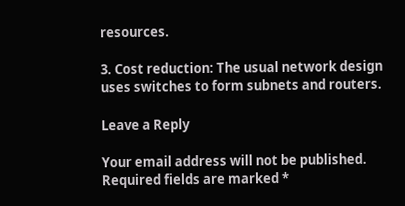resources.

3. Cost reduction: The usual network design uses switches to form subnets and routers.

Leave a Reply

Your email address will not be published. Required fields are marked *